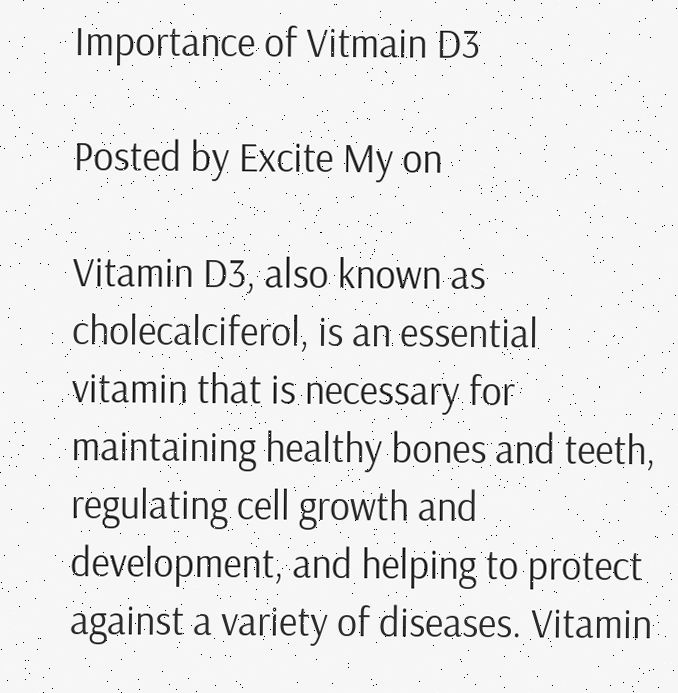Importance of Vitmain D3

Posted by Excite My on

Vitamin D3, also known as cholecalciferol, is an essential vitamin that is necessary for maintaining healthy bones and teeth, regulating cell growth and development, and helping to protect against a variety of diseases. Vitamin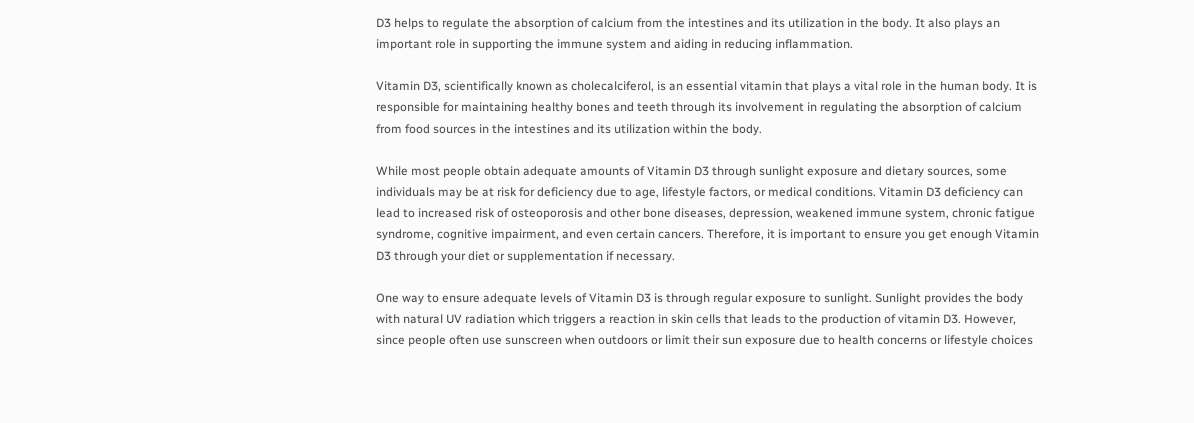D3 helps to regulate the absorption of calcium from the intestines and its utilization in the body. It also plays an important role in supporting the immune system and aiding in reducing inflammation.

Vitamin D3, scientifically known as cholecalciferol, is an essential vitamin that plays a vital role in the human body. It is responsible for maintaining healthy bones and teeth through its involvement in regulating the absorption of calcium from food sources in the intestines and its utilization within the body.

While most people obtain adequate amounts of Vitamin D3 through sunlight exposure and dietary sources, some individuals may be at risk for deficiency due to age, lifestyle factors, or medical conditions. Vitamin D3 deficiency can lead to increased risk of osteoporosis and other bone diseases, depression, weakened immune system, chronic fatigue syndrome, cognitive impairment, and even certain cancers. Therefore, it is important to ensure you get enough Vitamin D3 through your diet or supplementation if necessary.

One way to ensure adequate levels of Vitamin D3 is through regular exposure to sunlight. Sunlight provides the body with natural UV radiation which triggers a reaction in skin cells that leads to the production of vitamin D3. However, since people often use sunscreen when outdoors or limit their sun exposure due to health concerns or lifestyle choices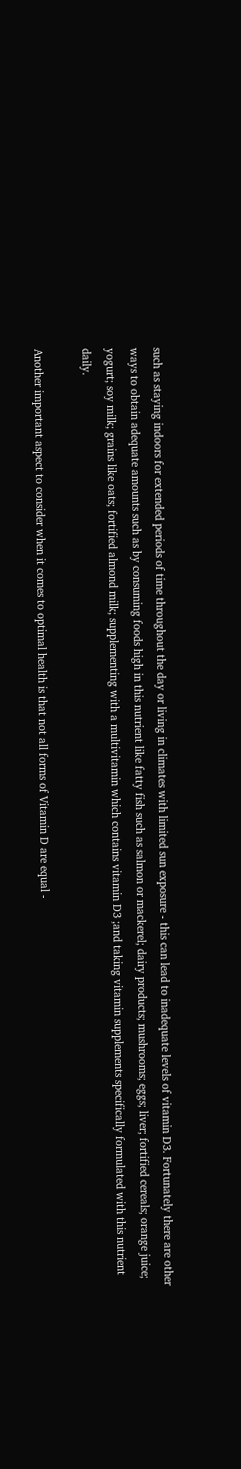such as staying indoors for extended periods of time throughout the day or living in climates with limited sun exposure - this can lead to inadequate levels of vitamin D3. Fortunately there are other ways to obtain adequate amounts such as by consuming foods high in this nutrient like fatty fish such as salmon or mackerel; dairy products; mushrooms; eggs; liver; fortified cereals; orange juice; yogurt; soy milk; grains like oats; fortified almond milk; supplementing with a multivitamin which contains vitamin D3 ;and taking vitamin supplements specifically formulated with this nutrient daily.

Another important aspect to consider when it comes to optimal health is that not all forms of Vitamin D are equal -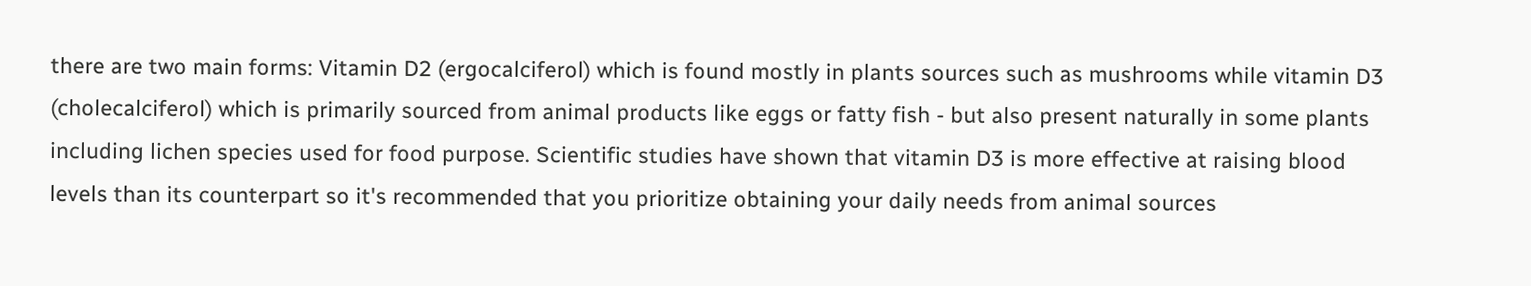there are two main forms: Vitamin D2 (ergocalciferol) which is found mostly in plants sources such as mushrooms while vitamin D3 (cholecalciferol) which is primarily sourced from animal products like eggs or fatty fish - but also present naturally in some plants including lichen species used for food purpose. Scientific studies have shown that vitamin D3 is more effective at raising blood levels than its counterpart so it's recommended that you prioritize obtaining your daily needs from animal sources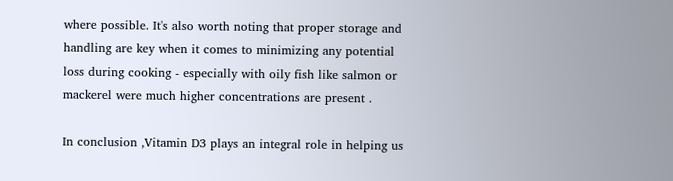where possible. It's also worth noting that proper storage and handling are key when it comes to minimizing any potential loss during cooking - especially with oily fish like salmon or mackerel were much higher concentrations are present .

In conclusion ,Vitamin D3 plays an integral role in helping us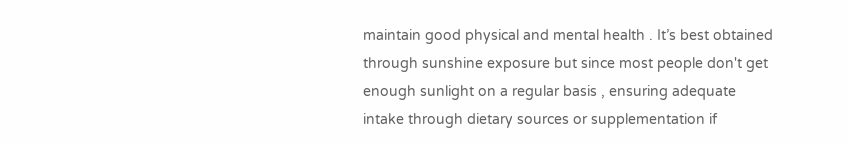maintain good physical and mental health . It’s best obtained through sunshine exposure but since most people don't get enough sunlight on a regular basis , ensuring adequate intake through dietary sources or supplementation if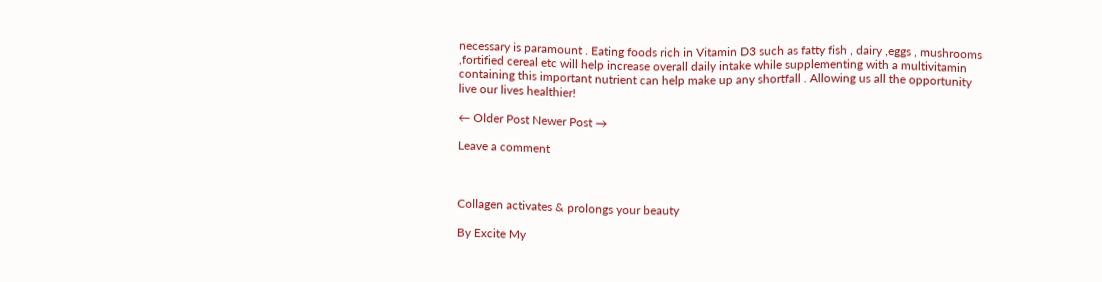necessary is paramount . Eating foods rich in Vitamin D3 such as fatty fish , dairy ,eggs , mushrooms ,fortified cereal etc will help increase overall daily intake while supplementing with a multivitamin containing this important nutrient can help make up any shortfall . Allowing us all the opportunity live our lives healthier!

← Older Post Newer Post →

Leave a comment



Collagen activates & prolongs your beauty

By Excite My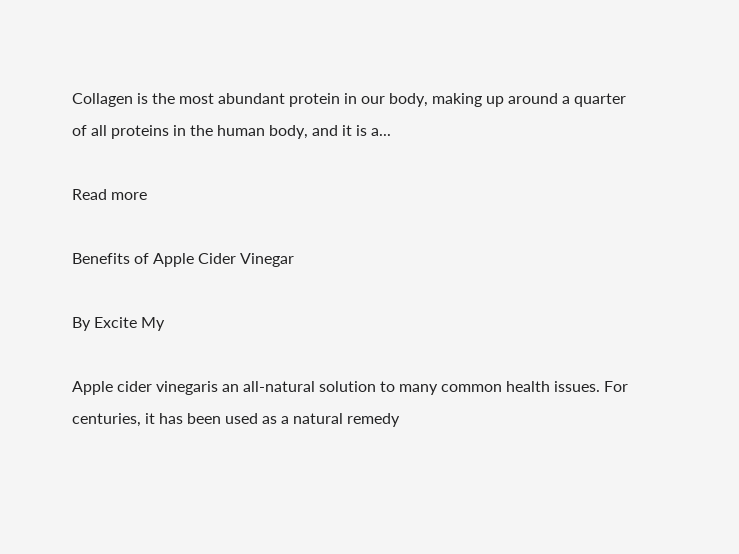Collagen is the most abundant protein in our body, making up around a quarter of all proteins in the human body, and it is a...

Read more

Benefits of Apple Cider Vinegar

By Excite My

Apple cider vinegaris an all-natural solution to many common health issues. For centuries, it has been used as a natural remedy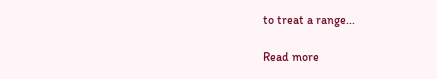to treat a range...

Read more